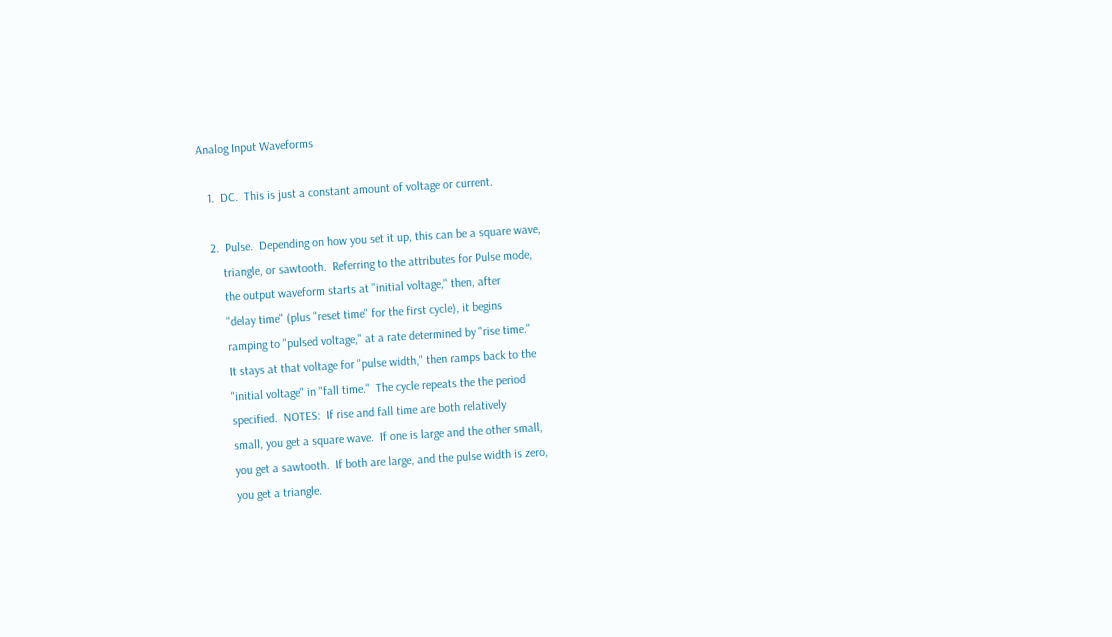Analog Input Waveforms

   1.  DC.  This is just a constant amount of voltage or current.

   2.  Pulse.  Depending on how you set it up, this can be a square wave,
       triangle, or sawtooth.  Referring to the attributes for Pulse mode,
       the output waveform starts at "initial voltage," then, after
       "delay time" (plus "reset time" for the first cycle), it begins
       ramping to "pulsed voltage," at a rate determined by "rise time."
       It stays at that voltage for "pulse width," then ramps back to the
       "initial voltage" in "fall time."  The cycle repeats the the period
       specified.  NOTES:  If rise and fall time are both relatively
       small, you get a square wave.  If one is large and the other small,
       you get a sawtooth.  If both are large, and the pulse width is zero,
       you get a triangle.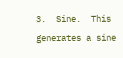3.  Sine.  This generates a sine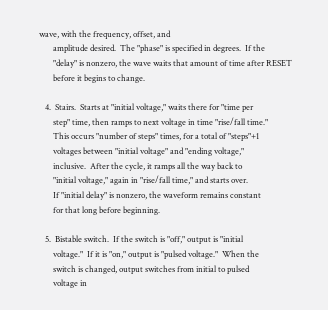wave, with the frequency, offset, and
       amplitude desired.  The "phase" is specified in degrees.  If the
       "delay" is nonzero, the wave waits that amount of time after RESET
       before it begins to change.

   4.  Stairs.  Starts at "initial voltage," waits there for "time per
       step" time, then ramps to next voltage in time "rise/fall time."
       This occurs "number of steps" times, for a total of "steps"+1
       voltages between "initial voltage" and "ending voltage,"
       inclusive.  After the cycle, it ramps all the way back to
       "initial voltage," again in "rise/fall time," and starts over.
       If "initial delay" is nonzero, the waveform remains constant
       for that long before beginning.

   5.  Bistable switch.  If the switch is "off," output is "initial
       voltage."  If it is "on," output is "pulsed voltage."  When the
       switch is changed, output switches from initial to pulsed
       voltage in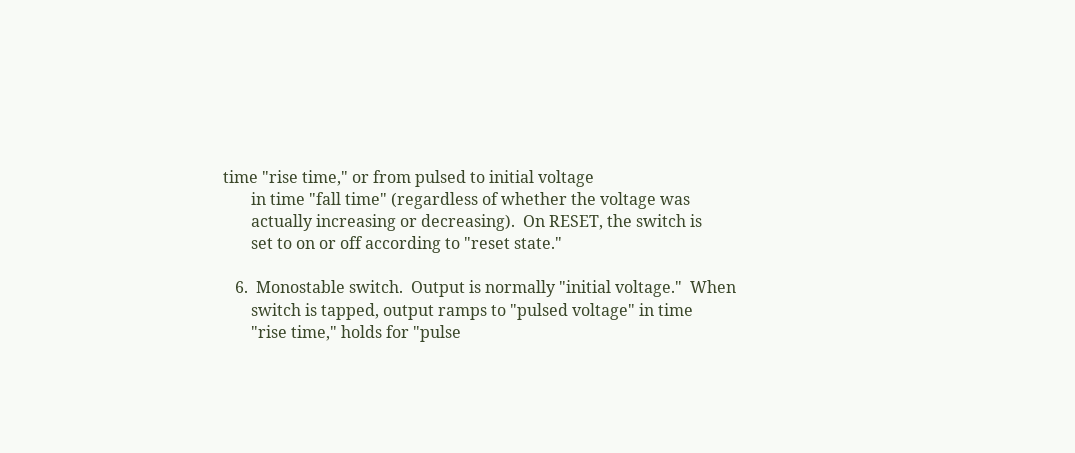time "rise time," or from pulsed to initial voltage
       in time "fall time" (regardless of whether the voltage was
       actually increasing or decreasing).  On RESET, the switch is
       set to on or off according to "reset state."

   6.  Monostable switch.  Output is normally "initial voltage."  When
       switch is tapped, output ramps to "pulsed voltage" in time
       "rise time," holds for "pulse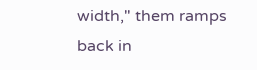width," them ramps back in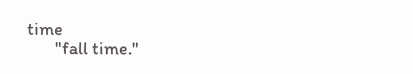time
       "fall time."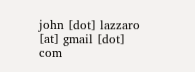john [dot] lazzaro [at] gmail [dot] com